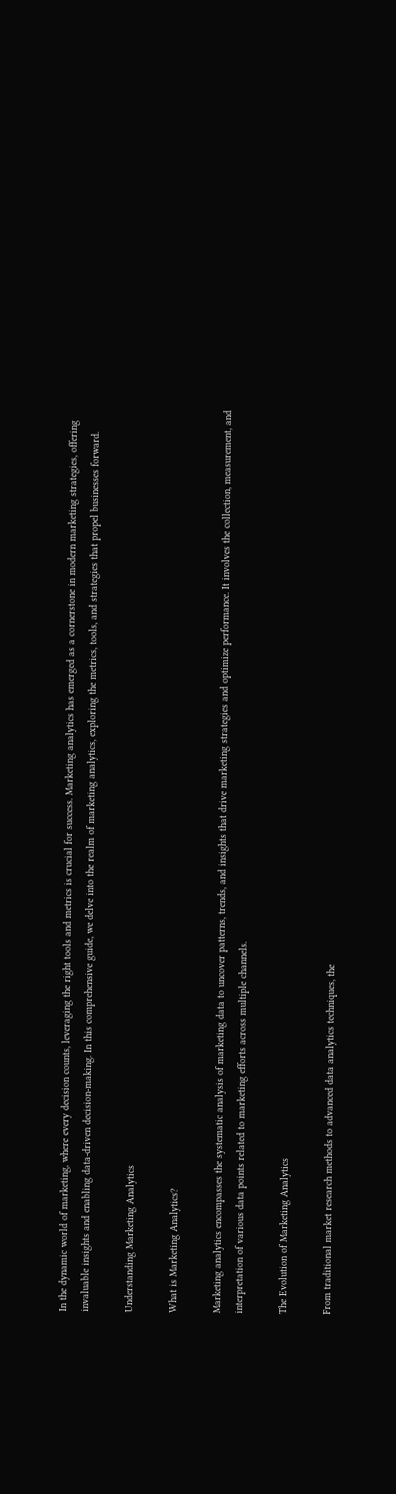In the dynamic world of marketing, where every decision counts, leveraging the right tools and metrics is crucial for success. Marketing analytics has emerged as a cornerstone in modern marketing strategies, offering invaluable insights and enabling data-driven decision-making. In this comprehensive guide, we delve into the realm of marketing analytics, exploring the metrics, tools, and strategies that propel businesses forward.

Understanding Marketing Analytics

What is Marketing Analytics?

Marketing analytics encompasses the systematic analysis of marketing data to uncover patterns, trends, and insights that drive marketing strategies and optimize performance. It involves the collection, measurement, and interpretation of various data points related to marketing efforts across multiple channels.

The Evolution of Marketing Analytics

From traditional market research methods to advanced data analytics techniques, the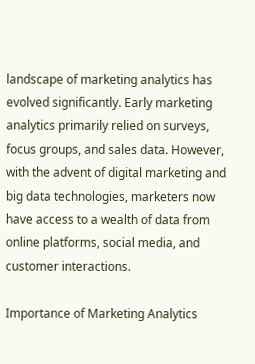landscape of marketing analytics has evolved significantly. Early marketing analytics primarily relied on surveys, focus groups, and sales data. However, with the advent of digital marketing and big data technologies, marketers now have access to a wealth of data from online platforms, social media, and customer interactions.

Importance of Marketing Analytics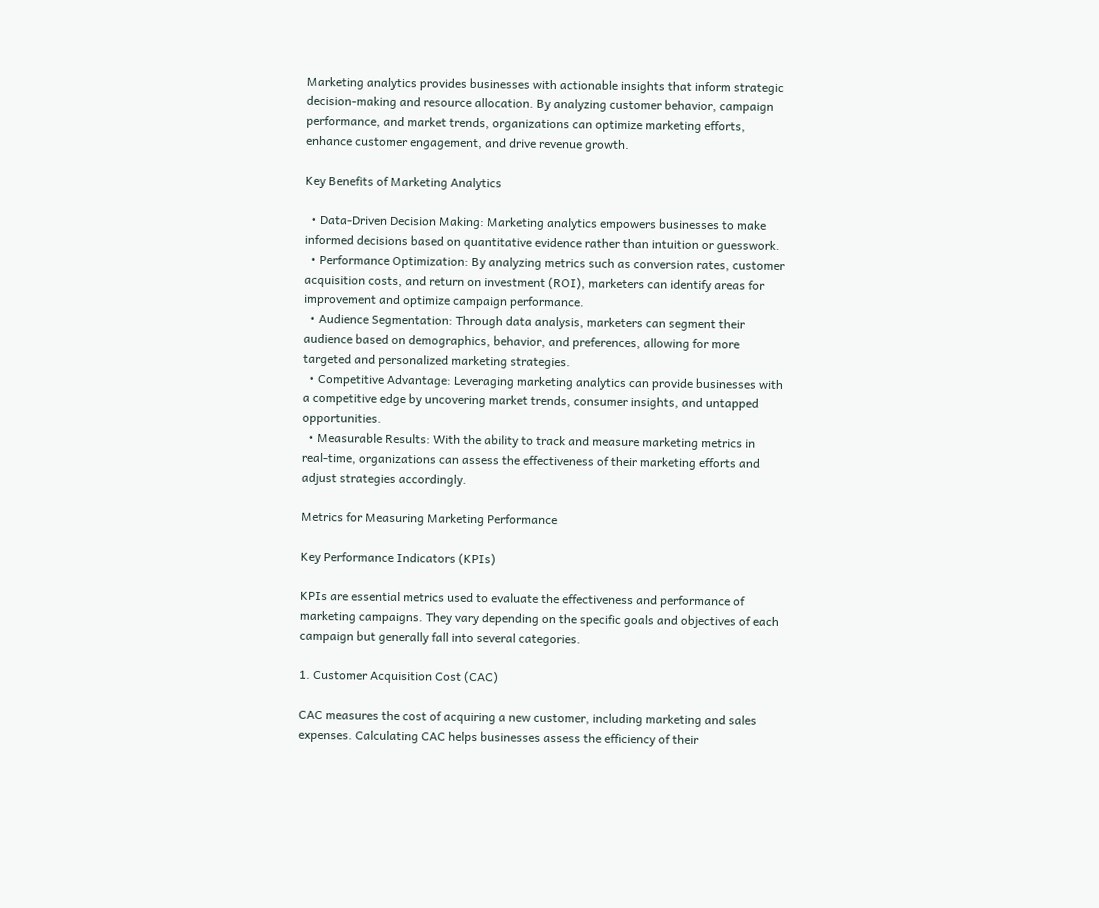Marketing analytics provides businesses with actionable insights that inform strategic decision-making and resource allocation. By analyzing customer behavior, campaign performance, and market trends, organizations can optimize marketing efforts, enhance customer engagement, and drive revenue growth.

Key Benefits of Marketing Analytics

  • Data-Driven Decision Making: Marketing analytics empowers businesses to make informed decisions based on quantitative evidence rather than intuition or guesswork.
  • Performance Optimization: By analyzing metrics such as conversion rates, customer acquisition costs, and return on investment (ROI), marketers can identify areas for improvement and optimize campaign performance.
  • Audience Segmentation: Through data analysis, marketers can segment their audience based on demographics, behavior, and preferences, allowing for more targeted and personalized marketing strategies.
  • Competitive Advantage: Leveraging marketing analytics can provide businesses with a competitive edge by uncovering market trends, consumer insights, and untapped opportunities.
  • Measurable Results: With the ability to track and measure marketing metrics in real-time, organizations can assess the effectiveness of their marketing efforts and adjust strategies accordingly.

Metrics for Measuring Marketing Performance

Key Performance Indicators (KPIs)

KPIs are essential metrics used to evaluate the effectiveness and performance of marketing campaigns. They vary depending on the specific goals and objectives of each campaign but generally fall into several categories.

1. Customer Acquisition Cost (CAC)

CAC measures the cost of acquiring a new customer, including marketing and sales expenses. Calculating CAC helps businesses assess the efficiency of their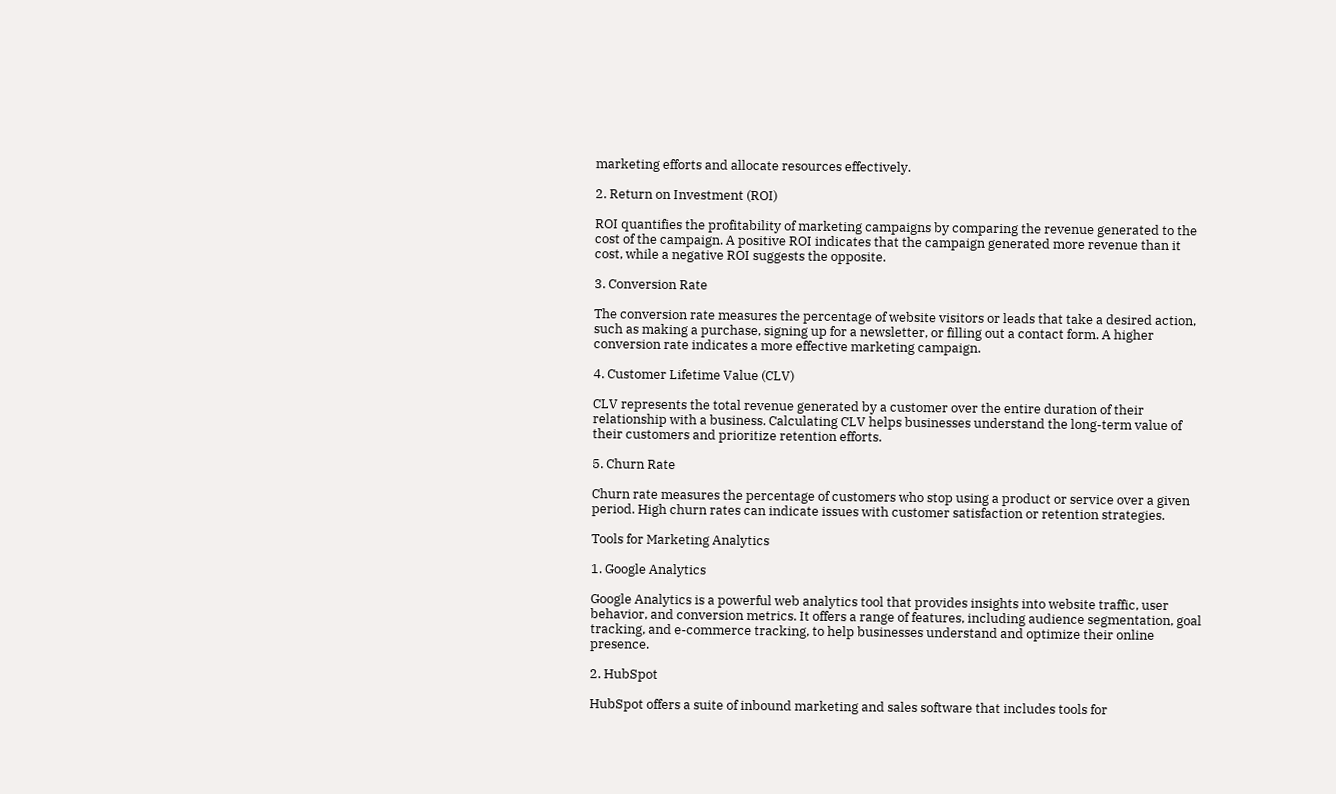marketing efforts and allocate resources effectively.

2. Return on Investment (ROI)

ROI quantifies the profitability of marketing campaigns by comparing the revenue generated to the cost of the campaign. A positive ROI indicates that the campaign generated more revenue than it cost, while a negative ROI suggests the opposite.

3. Conversion Rate

The conversion rate measures the percentage of website visitors or leads that take a desired action, such as making a purchase, signing up for a newsletter, or filling out a contact form. A higher conversion rate indicates a more effective marketing campaign.

4. Customer Lifetime Value (CLV)

CLV represents the total revenue generated by a customer over the entire duration of their relationship with a business. Calculating CLV helps businesses understand the long-term value of their customers and prioritize retention efforts.

5. Churn Rate

Churn rate measures the percentage of customers who stop using a product or service over a given period. High churn rates can indicate issues with customer satisfaction or retention strategies.

Tools for Marketing Analytics

1. Google Analytics

Google Analytics is a powerful web analytics tool that provides insights into website traffic, user behavior, and conversion metrics. It offers a range of features, including audience segmentation, goal tracking, and e-commerce tracking, to help businesses understand and optimize their online presence.

2. HubSpot

HubSpot offers a suite of inbound marketing and sales software that includes tools for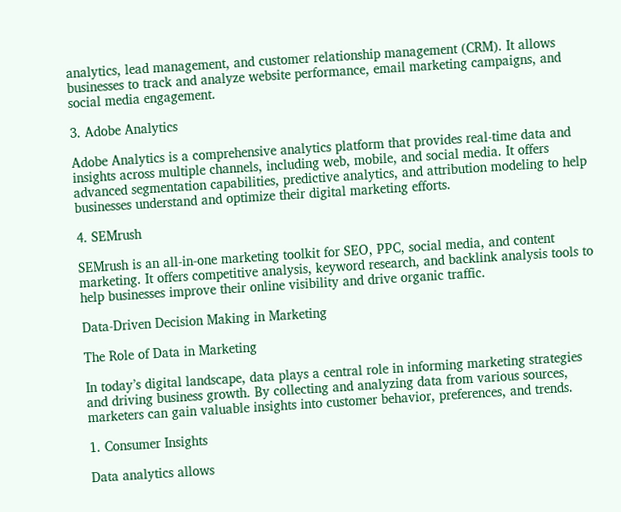analytics, lead management, and customer relationship management (CRM). It allows businesses to track and analyze website performance, email marketing campaigns, and social media engagement.

3. Adobe Analytics

Adobe Analytics is a comprehensive analytics platform that provides real-time data and insights across multiple channels, including web, mobile, and social media. It offers advanced segmentation capabilities, predictive analytics, and attribution modeling to help businesses understand and optimize their digital marketing efforts.

4. SEMrush

SEMrush is an all-in-one marketing toolkit for SEO, PPC, social media, and content marketing. It offers competitive analysis, keyword research, and backlink analysis tools to help businesses improve their online visibility and drive organic traffic.

Data-Driven Decision Making in Marketing

The Role of Data in Marketing

In today’s digital landscape, data plays a central role in informing marketing strategies and driving business growth. By collecting and analyzing data from various sources, marketers can gain valuable insights into customer behavior, preferences, and trends.

1. Consumer Insights

Data analytics allows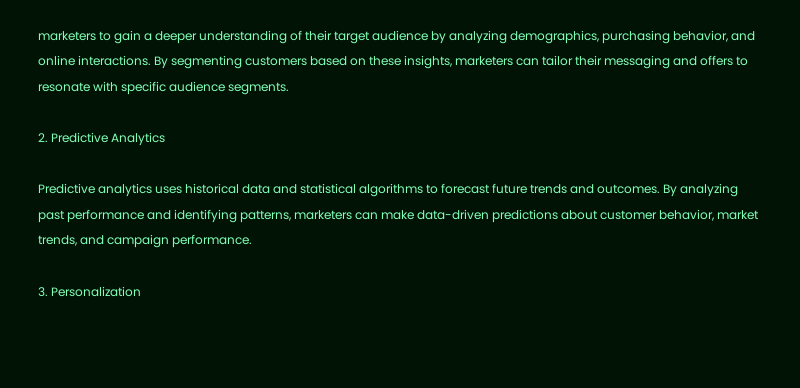marketers to gain a deeper understanding of their target audience by analyzing demographics, purchasing behavior, and online interactions. By segmenting customers based on these insights, marketers can tailor their messaging and offers to resonate with specific audience segments.

2. Predictive Analytics

Predictive analytics uses historical data and statistical algorithms to forecast future trends and outcomes. By analyzing past performance and identifying patterns, marketers can make data-driven predictions about customer behavior, market trends, and campaign performance.

3. Personalization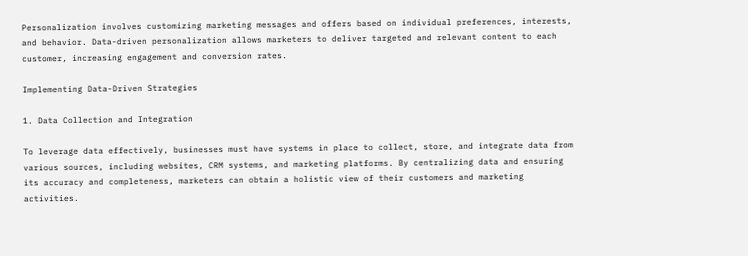Personalization involves customizing marketing messages and offers based on individual preferences, interests, and behavior. Data-driven personalization allows marketers to deliver targeted and relevant content to each customer, increasing engagement and conversion rates.

Implementing Data-Driven Strategies

1. Data Collection and Integration

To leverage data effectively, businesses must have systems in place to collect, store, and integrate data from various sources, including websites, CRM systems, and marketing platforms. By centralizing data and ensuring its accuracy and completeness, marketers can obtain a holistic view of their customers and marketing activities.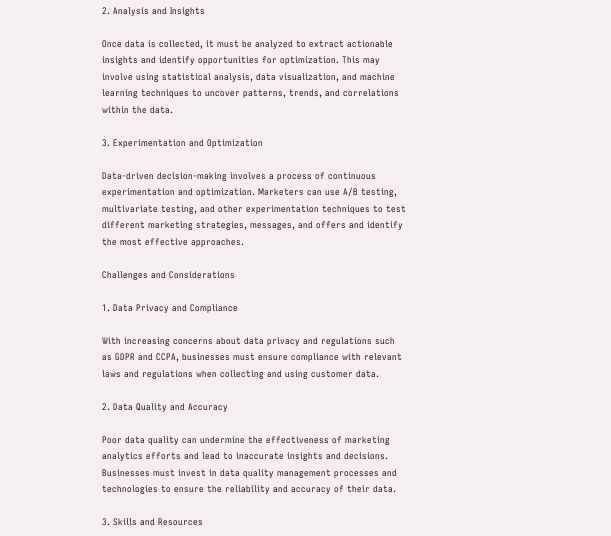2. Analysis and Insights

Once data is collected, it must be analyzed to extract actionable insights and identify opportunities for optimization. This may involve using statistical analysis, data visualization, and machine learning techniques to uncover patterns, trends, and correlations within the data.

3. Experimentation and Optimization

Data-driven decision-making involves a process of continuous experimentation and optimization. Marketers can use A/B testing, multivariate testing, and other experimentation techniques to test different marketing strategies, messages, and offers and identify the most effective approaches.

Challenges and Considerations

1. Data Privacy and Compliance

With increasing concerns about data privacy and regulations such as GDPR and CCPA, businesses must ensure compliance with relevant laws and regulations when collecting and using customer data.

2. Data Quality and Accuracy

Poor data quality can undermine the effectiveness of marketing analytics efforts and lead to inaccurate insights and decisions. Businesses must invest in data quality management processes and technologies to ensure the reliability and accuracy of their data.

3. Skills and Resources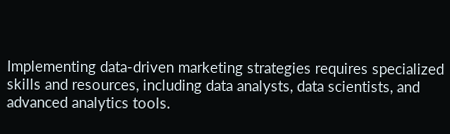Implementing data-driven marketing strategies requires specialized skills and resources, including data analysts, data scientists, and advanced analytics tools.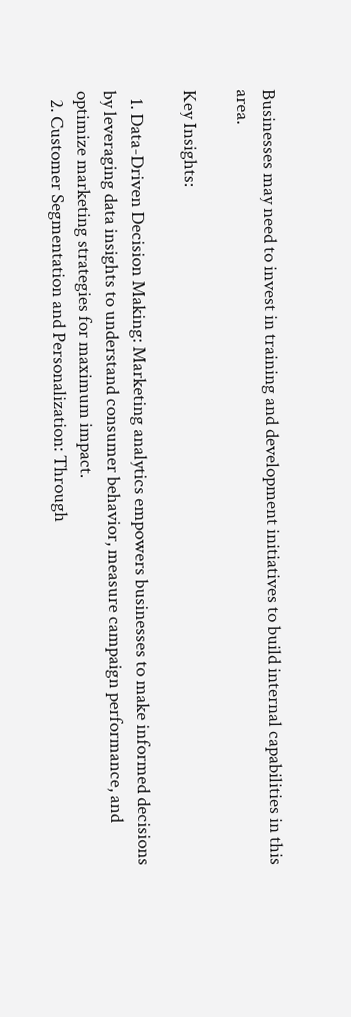Businesses may need to invest in training and development initiatives to build internal capabilities in this area.

Key Insights:

  1. Data-Driven Decision Making: Marketing analytics empowers businesses to make informed decisions by leveraging data insights to understand consumer behavior, measure campaign performance, and optimize marketing strategies for maximum impact.
  2. Customer Segmentation and Personalization: Through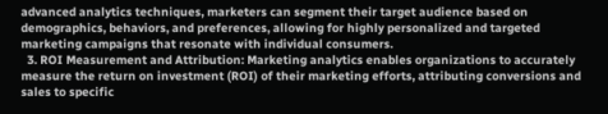advanced analytics techniques, marketers can segment their target audience based on demographics, behaviors, and preferences, allowing for highly personalized and targeted marketing campaigns that resonate with individual consumers.
  3. ROI Measurement and Attribution: Marketing analytics enables organizations to accurately measure the return on investment (ROI) of their marketing efforts, attributing conversions and sales to specific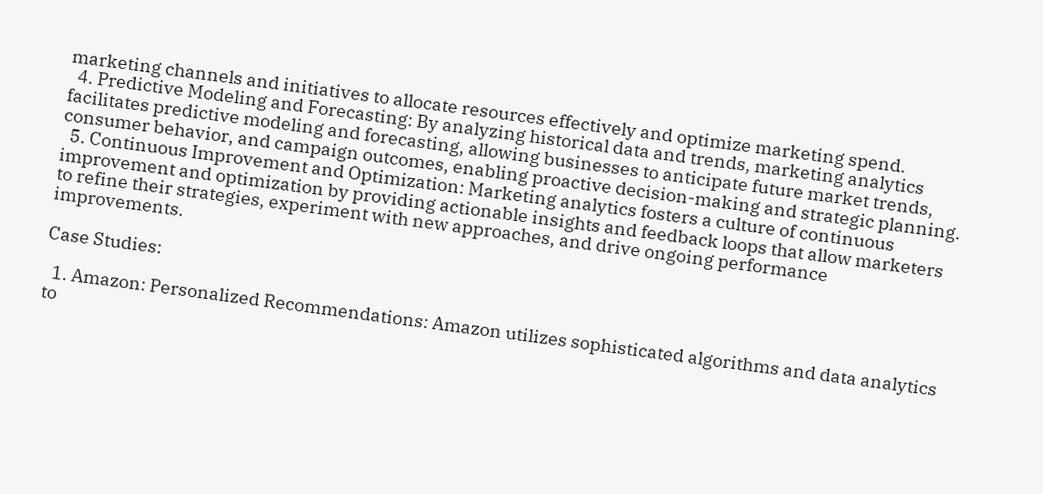marketing channels and initiatives to allocate resources effectively and optimize marketing spend.
  4. Predictive Modeling and Forecasting: By analyzing historical data and trends, marketing analytics facilitates predictive modeling and forecasting, allowing businesses to anticipate future market trends, consumer behavior, and campaign outcomes, enabling proactive decision-making and strategic planning.
  5. Continuous Improvement and Optimization: Marketing analytics fosters a culture of continuous improvement and optimization by providing actionable insights and feedback loops that allow marketers to refine their strategies, experiment with new approaches, and drive ongoing performance improvements.

Case Studies:

  1. Amazon: Personalized Recommendations: Amazon utilizes sophisticated algorithms and data analytics to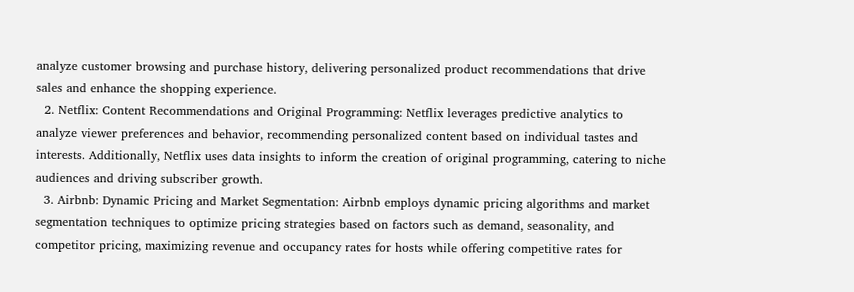analyze customer browsing and purchase history, delivering personalized product recommendations that drive sales and enhance the shopping experience.
  2. Netflix: Content Recommendations and Original Programming: Netflix leverages predictive analytics to analyze viewer preferences and behavior, recommending personalized content based on individual tastes and interests. Additionally, Netflix uses data insights to inform the creation of original programming, catering to niche audiences and driving subscriber growth.
  3. Airbnb: Dynamic Pricing and Market Segmentation: Airbnb employs dynamic pricing algorithms and market segmentation techniques to optimize pricing strategies based on factors such as demand, seasonality, and competitor pricing, maximizing revenue and occupancy rates for hosts while offering competitive rates for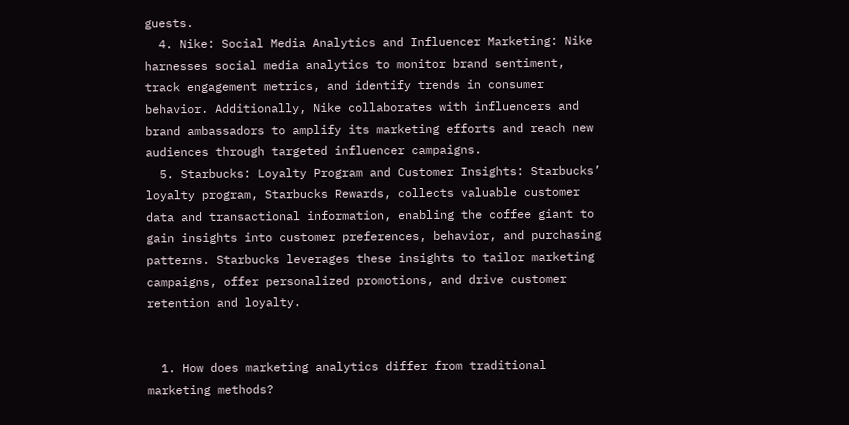guests.
  4. Nike: Social Media Analytics and Influencer Marketing: Nike harnesses social media analytics to monitor brand sentiment, track engagement metrics, and identify trends in consumer behavior. Additionally, Nike collaborates with influencers and brand ambassadors to amplify its marketing efforts and reach new audiences through targeted influencer campaigns.
  5. Starbucks: Loyalty Program and Customer Insights: Starbucks’ loyalty program, Starbucks Rewards, collects valuable customer data and transactional information, enabling the coffee giant to gain insights into customer preferences, behavior, and purchasing patterns. Starbucks leverages these insights to tailor marketing campaigns, offer personalized promotions, and drive customer retention and loyalty.


  1. How does marketing analytics differ from traditional marketing methods?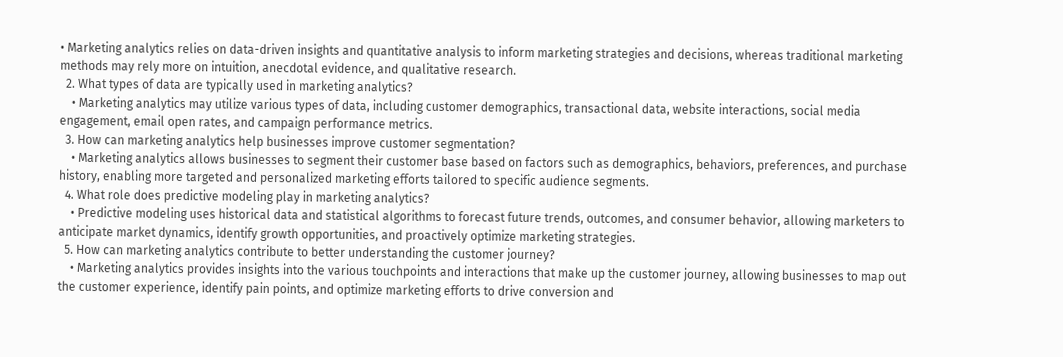• Marketing analytics relies on data-driven insights and quantitative analysis to inform marketing strategies and decisions, whereas traditional marketing methods may rely more on intuition, anecdotal evidence, and qualitative research.
  2. What types of data are typically used in marketing analytics?
    • Marketing analytics may utilize various types of data, including customer demographics, transactional data, website interactions, social media engagement, email open rates, and campaign performance metrics.
  3. How can marketing analytics help businesses improve customer segmentation?
    • Marketing analytics allows businesses to segment their customer base based on factors such as demographics, behaviors, preferences, and purchase history, enabling more targeted and personalized marketing efforts tailored to specific audience segments.
  4. What role does predictive modeling play in marketing analytics?
    • Predictive modeling uses historical data and statistical algorithms to forecast future trends, outcomes, and consumer behavior, allowing marketers to anticipate market dynamics, identify growth opportunities, and proactively optimize marketing strategies.
  5. How can marketing analytics contribute to better understanding the customer journey?
    • Marketing analytics provides insights into the various touchpoints and interactions that make up the customer journey, allowing businesses to map out the customer experience, identify pain points, and optimize marketing efforts to drive conversion and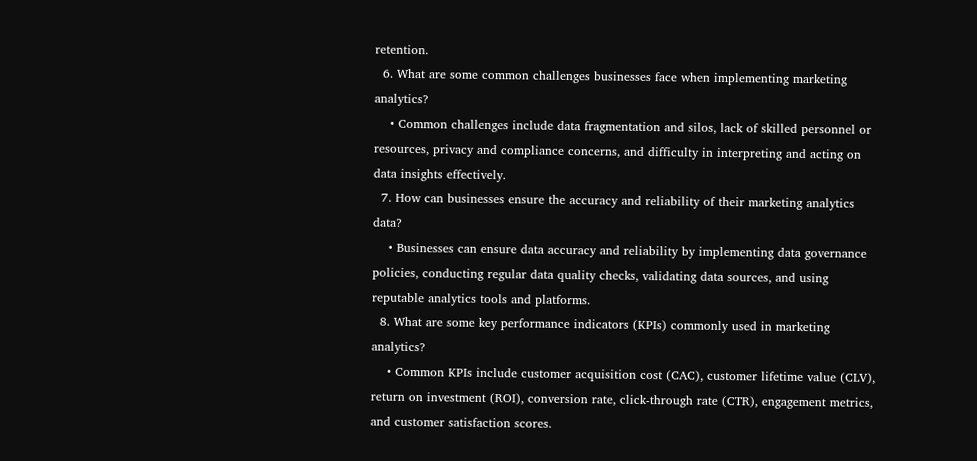retention.
  6. What are some common challenges businesses face when implementing marketing analytics?
    • Common challenges include data fragmentation and silos, lack of skilled personnel or resources, privacy and compliance concerns, and difficulty in interpreting and acting on data insights effectively.
  7. How can businesses ensure the accuracy and reliability of their marketing analytics data?
    • Businesses can ensure data accuracy and reliability by implementing data governance policies, conducting regular data quality checks, validating data sources, and using reputable analytics tools and platforms.
  8. What are some key performance indicators (KPIs) commonly used in marketing analytics?
    • Common KPIs include customer acquisition cost (CAC), customer lifetime value (CLV), return on investment (ROI), conversion rate, click-through rate (CTR), engagement metrics, and customer satisfaction scores.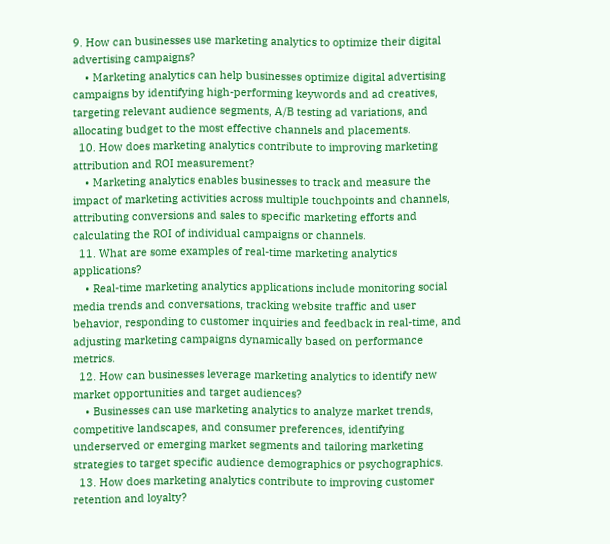9. How can businesses use marketing analytics to optimize their digital advertising campaigns?
    • Marketing analytics can help businesses optimize digital advertising campaigns by identifying high-performing keywords and ad creatives, targeting relevant audience segments, A/B testing ad variations, and allocating budget to the most effective channels and placements.
  10. How does marketing analytics contribute to improving marketing attribution and ROI measurement?
    • Marketing analytics enables businesses to track and measure the impact of marketing activities across multiple touchpoints and channels, attributing conversions and sales to specific marketing efforts and calculating the ROI of individual campaigns or channels.
  11. What are some examples of real-time marketing analytics applications?
    • Real-time marketing analytics applications include monitoring social media trends and conversations, tracking website traffic and user behavior, responding to customer inquiries and feedback in real-time, and adjusting marketing campaigns dynamically based on performance metrics.
  12. How can businesses leverage marketing analytics to identify new market opportunities and target audiences?
    • Businesses can use marketing analytics to analyze market trends, competitive landscapes, and consumer preferences, identifying underserved or emerging market segments and tailoring marketing strategies to target specific audience demographics or psychographics.
  13. How does marketing analytics contribute to improving customer retention and loyalty?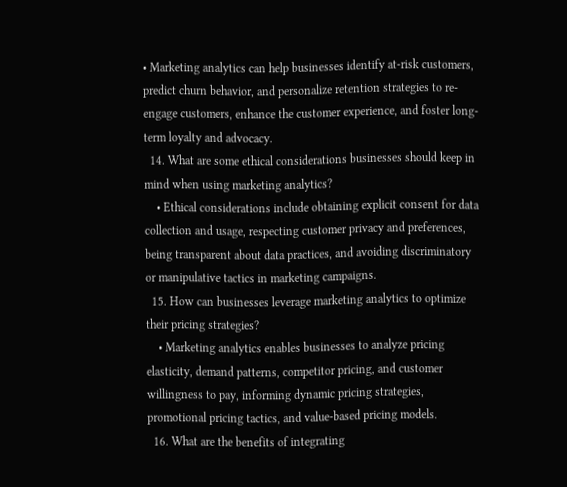• Marketing analytics can help businesses identify at-risk customers, predict churn behavior, and personalize retention strategies to re-engage customers, enhance the customer experience, and foster long-term loyalty and advocacy.
  14. What are some ethical considerations businesses should keep in mind when using marketing analytics?
    • Ethical considerations include obtaining explicit consent for data collection and usage, respecting customer privacy and preferences, being transparent about data practices, and avoiding discriminatory or manipulative tactics in marketing campaigns.
  15. How can businesses leverage marketing analytics to optimize their pricing strategies?
    • Marketing analytics enables businesses to analyze pricing elasticity, demand patterns, competitor pricing, and customer willingness to pay, informing dynamic pricing strategies, promotional pricing tactics, and value-based pricing models.
  16. What are the benefits of integrating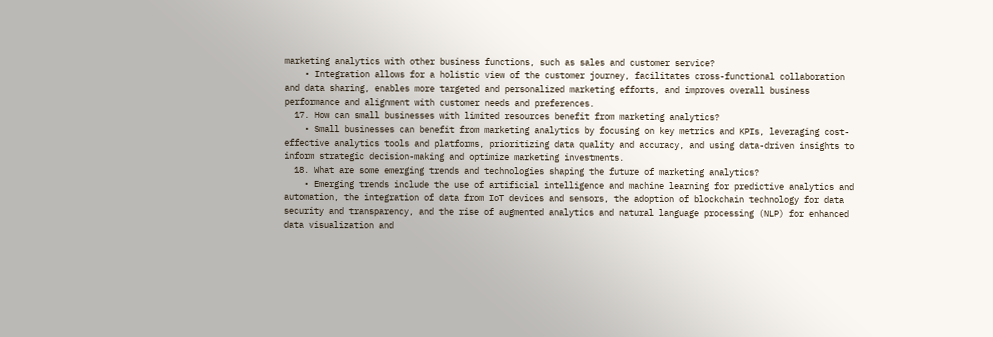marketing analytics with other business functions, such as sales and customer service?
    • Integration allows for a holistic view of the customer journey, facilitates cross-functional collaboration and data sharing, enables more targeted and personalized marketing efforts, and improves overall business performance and alignment with customer needs and preferences.
  17. How can small businesses with limited resources benefit from marketing analytics?
    • Small businesses can benefit from marketing analytics by focusing on key metrics and KPIs, leveraging cost-effective analytics tools and platforms, prioritizing data quality and accuracy, and using data-driven insights to inform strategic decision-making and optimize marketing investments.
  18. What are some emerging trends and technologies shaping the future of marketing analytics?
    • Emerging trends include the use of artificial intelligence and machine learning for predictive analytics and automation, the integration of data from IoT devices and sensors, the adoption of blockchain technology for data security and transparency, and the rise of augmented analytics and natural language processing (NLP) for enhanced data visualization and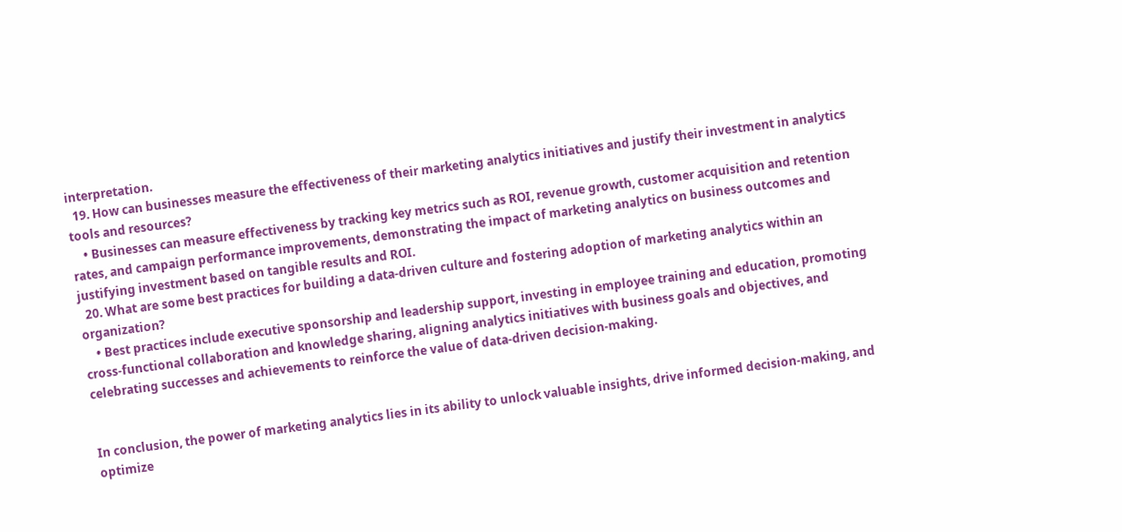interpretation.
  19. How can businesses measure the effectiveness of their marketing analytics initiatives and justify their investment in analytics tools and resources?
    • Businesses can measure effectiveness by tracking key metrics such as ROI, revenue growth, customer acquisition and retention rates, and campaign performance improvements, demonstrating the impact of marketing analytics on business outcomes and justifying investment based on tangible results and ROI.
  20. What are some best practices for building a data-driven culture and fostering adoption of marketing analytics within an organization?
    • Best practices include executive sponsorship and leadership support, investing in employee training and education, promoting cross-functional collaboration and knowledge sharing, aligning analytics initiatives with business goals and objectives, and celebrating successes and achievements to reinforce the value of data-driven decision-making.


In conclusion, the power of marketing analytics lies in its ability to unlock valuable insights, drive informed decision-making, and optimize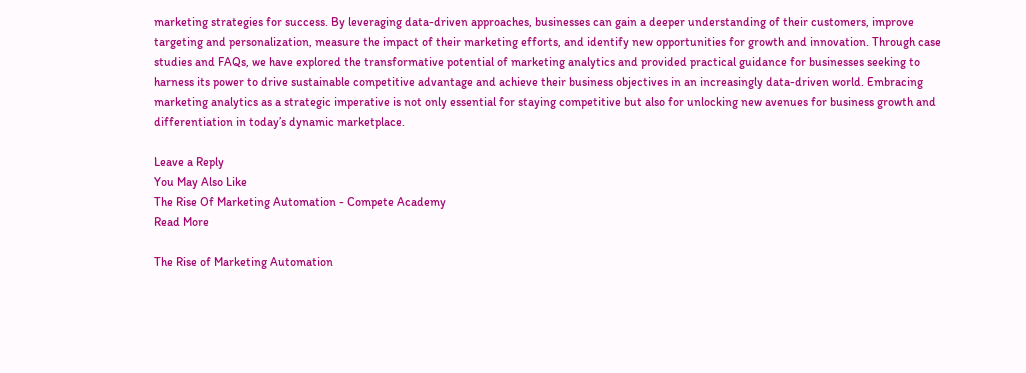marketing strategies for success. By leveraging data-driven approaches, businesses can gain a deeper understanding of their customers, improve targeting and personalization, measure the impact of their marketing efforts, and identify new opportunities for growth and innovation. Through case studies and FAQs, we have explored the transformative potential of marketing analytics and provided practical guidance for businesses seeking to harness its power to drive sustainable competitive advantage and achieve their business objectives in an increasingly data-driven world. Embracing marketing analytics as a strategic imperative is not only essential for staying competitive but also for unlocking new avenues for business growth and differentiation in today’s dynamic marketplace.

Leave a Reply
You May Also Like
The Rise Of Marketing Automation - Compete Academy
Read More

The Rise of Marketing Automation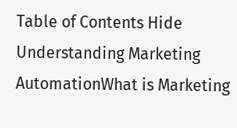Table of Contents Hide Understanding Marketing AutomationWhat is Marketing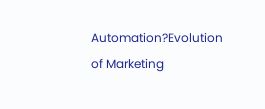Automation?Evolution of Marketing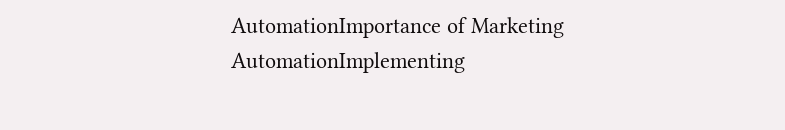AutomationImportance of Marketing AutomationImplementing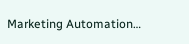Marketing Automation…